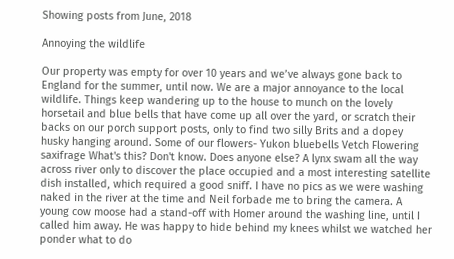Showing posts from June, 2018

Annoying the wildlife

Our property was empty for over 10 years and we’ve always gone back to England for the summer, until now. We are a major annoyance to the local wildlife. Things keep wandering up to the house to munch on the lovely horsetail and blue bells that have come up all over the yard, or scratch their backs on our porch support posts, only to find two silly Brits and a dopey husky hanging around. Some of our flowers- Yukon bluebells Vetch Flowering saxifrage What's this? Don't know. Does anyone else? A lynx swam all the way across river only to discover the place occupied and a most interesting satellite dish installed, which required a good sniff. I have no pics as we were washing naked in the river at the time and Neil forbade me to bring the camera. A young cow moose had a stand-off with Homer around the washing line, until I called him away. He was happy to hide behind my knees whilst we watched her ponder what to do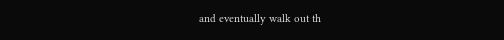and eventually walk out th